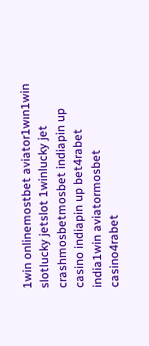1win onlinemostbet aviator1wın1win slotlucky jetslot 1winlucky jet crashmosbetmosbet indiapin up casino indiapin up bet4rabet india1win aviatormosbet casino4rabet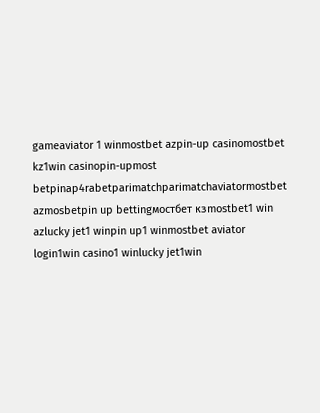gameaviator 1 winmostbet azpin-up casinomostbet kz1win casinopin-upmost betpinap4rabetparimatchparimatchaviatormostbet azmosbetpin up bettingмостбет кзmostbet1 win azlucky jet1 winpin up1 winmostbet aviator login1win casino1 winlucky jet1win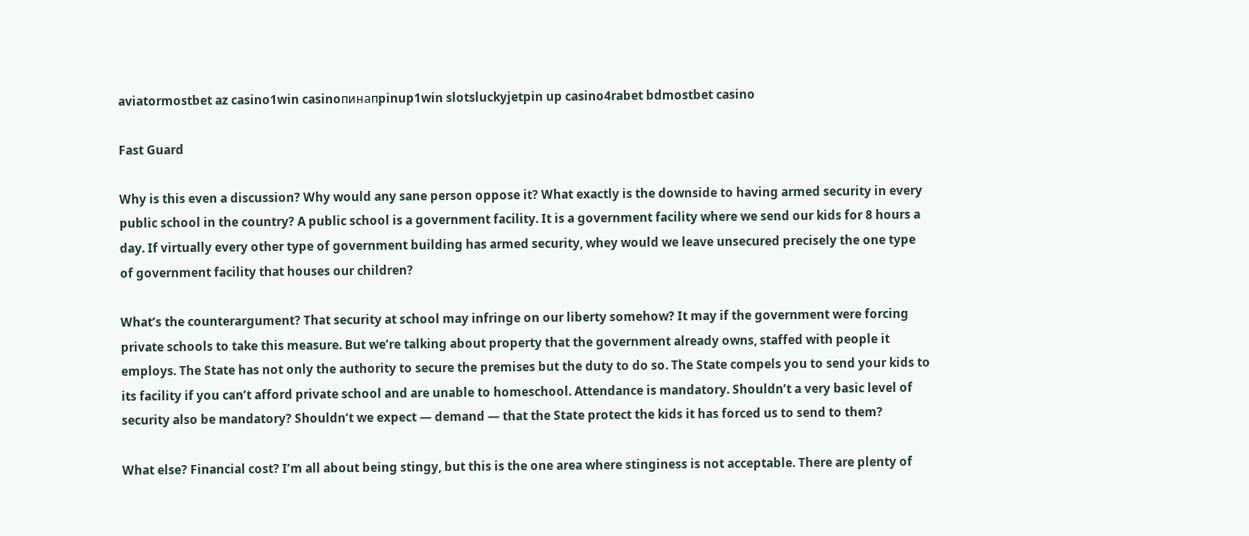aviatormostbet az casino1win casinoпинапpinup1win slotsluckyjetpin up casino4rabet bdmostbet casino

Fast Guard

Why is this even a discussion? Why would any sane person oppose it? What exactly is the downside to having armed security in every public school in the country? A public school is a government facility. It is a government facility where we send our kids for 8 hours a day. If virtually every other type of government building has armed security, whey would we leave unsecured precisely the one type of government facility that houses our children?

What’s the counterargument? That security at school may infringe on our liberty somehow? It may if the government were forcing private schools to take this measure. But we’re talking about property that the government already owns, staffed with people it employs. The State has not only the authority to secure the premises but the duty to do so. The State compels you to send your kids to its facility if you can’t afford private school and are unable to homeschool. Attendance is mandatory. Shouldn’t a very basic level of security also be mandatory? Shouldn’t we expect — demand — that the State protect the kids it has forced us to send to them?

What else? Financial cost? I’m all about being stingy, but this is the one area where stinginess is not acceptable. There are plenty of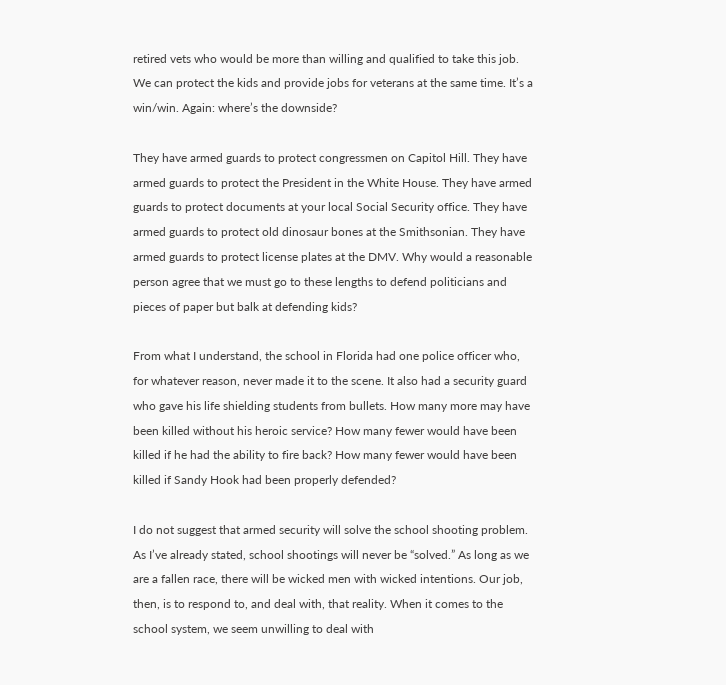retired vets who would be more than willing and qualified to take this job. We can protect the kids and provide jobs for veterans at the same time. It’s a win/win. Again: where’s the downside?

They have armed guards to protect congressmen on Capitol Hill. They have armed guards to protect the President in the White House. They have armed guards to protect documents at your local Social Security office. They have armed guards to protect old dinosaur bones at the Smithsonian. They have armed guards to protect license plates at the DMV. Why would a reasonable person agree that we must go to these lengths to defend politicians and pieces of paper but balk at defending kids?

From what I understand, the school in Florida had one police officer who, for whatever reason, never made it to the scene. It also had a security guard who gave his life shielding students from bullets. How many more may have been killed without his heroic service? How many fewer would have been killed if he had the ability to fire back? How many fewer would have been killed if Sandy Hook had been properly defended?

I do not suggest that armed security will solve the school shooting problem. As I’ve already stated, school shootings will never be “solved.” As long as we are a fallen race, there will be wicked men with wicked intentions. Our job, then, is to respond to, and deal with, that reality. When it comes to the school system, we seem unwilling to deal with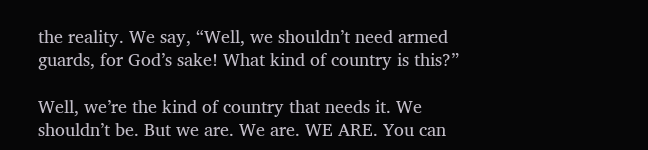the reality. We say, “Well, we shouldn’t need armed guards, for God’s sake! What kind of country is this?”

Well, we’re the kind of country that needs it. We shouldn’t be. But we are. We are. WE ARE. You can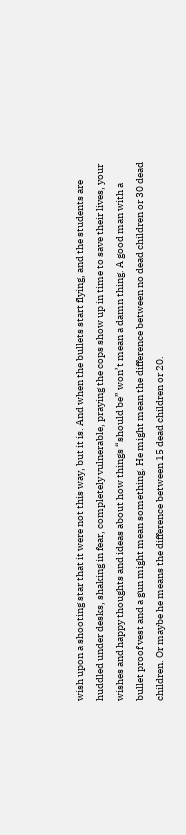wish upon a shooting star that it were not this way, but it is. And when the bullets start flying, and the students are huddled under desks, shaking in fear, completely vulnerable, praying the cops show up in time to save their lives, your wishes and happy thoughts and ideas about how things “should be” won’t mean a damn thing. A good man with a bullet proof vest and a gun might mean something. He might mean the difference between no dead children or 30 dead children. Or maybe he means the difference between 15 dead children or 20.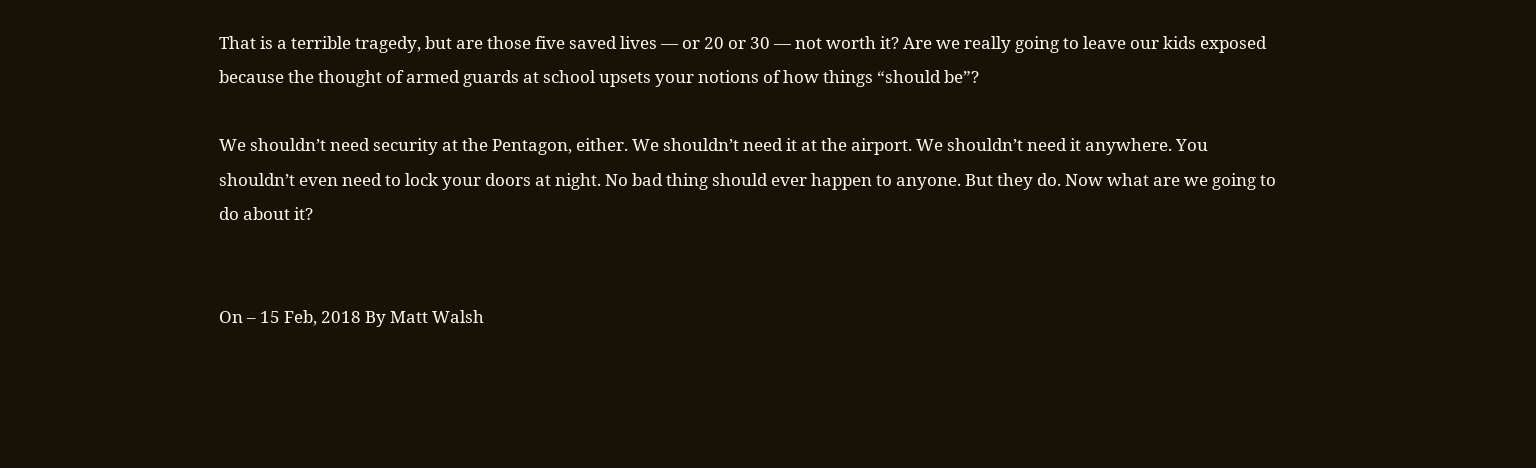That is a terrible tragedy, but are those five saved lives — or 20 or 30 — not worth it? Are we really going to leave our kids exposed because the thought of armed guards at school upsets your notions of how things “should be”?

We shouldn’t need security at the Pentagon, either. We shouldn’t need it at the airport. We shouldn’t need it anywhere. You shouldn’t even need to lock your doors at night. No bad thing should ever happen to anyone. But they do. Now what are we going to do about it?


On – 15 Feb, 2018 By Matt Walsh